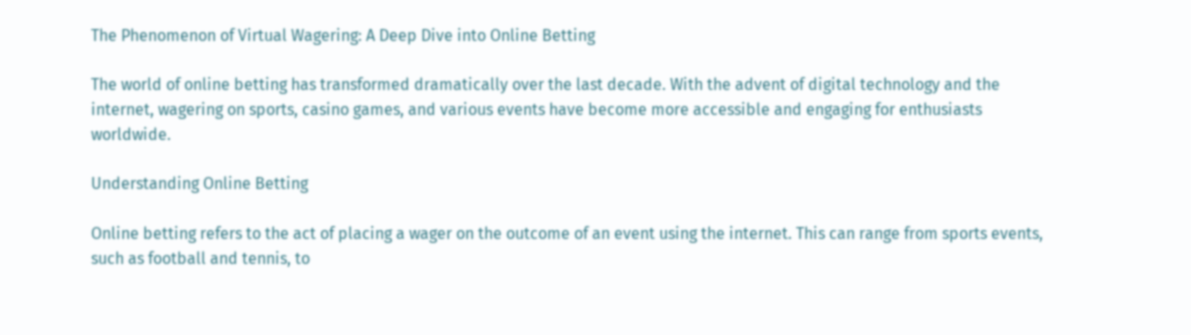The Phenomenon of Virtual Wagering: A Deep Dive into Online Betting

The world of online betting has transformed dramatically over the last decade. With the advent of digital technology and the internet, wagering on sports, casino games, and various events have become more accessible and engaging for enthusiasts worldwide.

Understanding Online Betting

Online betting refers to the act of placing a wager on the outcome of an event using the internet. This can range from sports events, such as football and tennis, to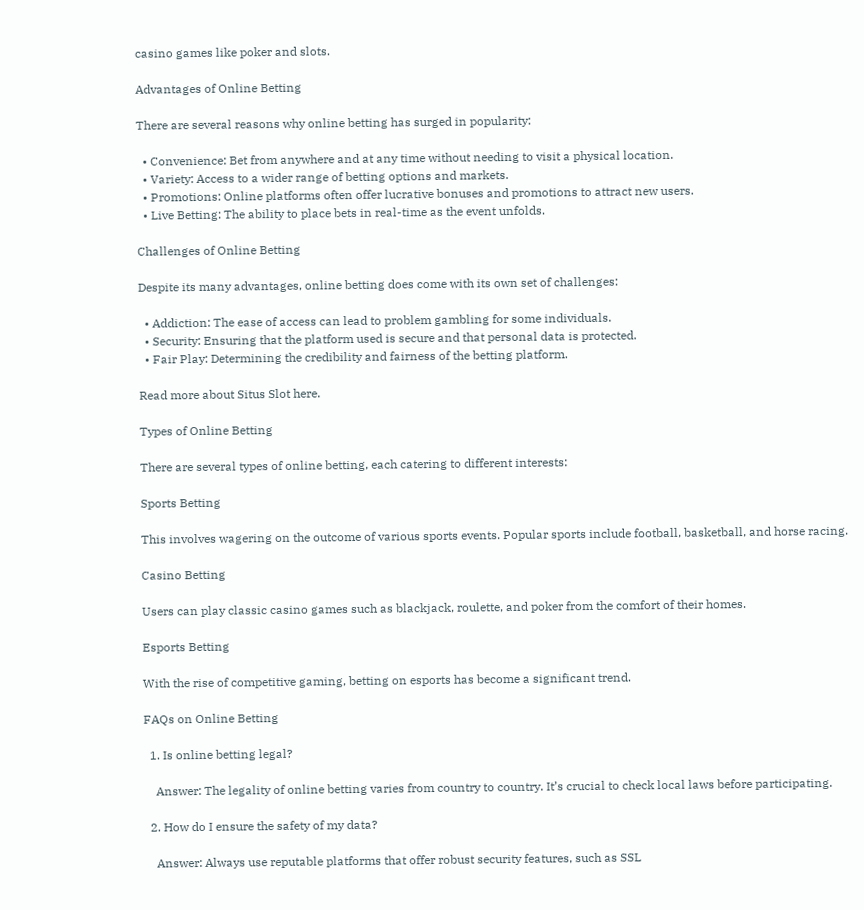casino games like poker and slots.

Advantages of Online Betting

There are several reasons why online betting has surged in popularity:

  • Convenience: Bet from anywhere and at any time without needing to visit a physical location.
  • Variety: Access to a wider range of betting options and markets.
  • Promotions: Online platforms often offer lucrative bonuses and promotions to attract new users.
  • Live Betting: The ability to place bets in real-time as the event unfolds.

Challenges of Online Betting

Despite its many advantages, online betting does come with its own set of challenges:

  • Addiction: The ease of access can lead to problem gambling for some individuals.
  • Security: Ensuring that the platform used is secure and that personal data is protected.
  • Fair Play: Determining the credibility and fairness of the betting platform.

Read more about Situs Slot here.

Types of Online Betting

There are several types of online betting, each catering to different interests:

Sports Betting

This involves wagering on the outcome of various sports events. Popular sports include football, basketball, and horse racing.

Casino Betting

Users can play classic casino games such as blackjack, roulette, and poker from the comfort of their homes.

Esports Betting

With the rise of competitive gaming, betting on esports has become a significant trend.

FAQs on Online Betting

  1. Is online betting legal?

    Answer: The legality of online betting varies from country to country. It’s crucial to check local laws before participating.

  2. How do I ensure the safety of my data?

    Answer: Always use reputable platforms that offer robust security features, such as SSL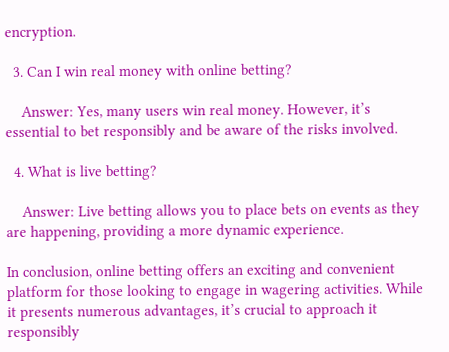encryption.

  3. Can I win real money with online betting?

    Answer: Yes, many users win real money. However, it’s essential to bet responsibly and be aware of the risks involved.

  4. What is live betting?

    Answer: Live betting allows you to place bets on events as they are happening, providing a more dynamic experience.

In conclusion, online betting offers an exciting and convenient platform for those looking to engage in wagering activities. While it presents numerous advantages, it’s crucial to approach it responsibly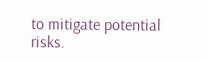to mitigate potential risks.